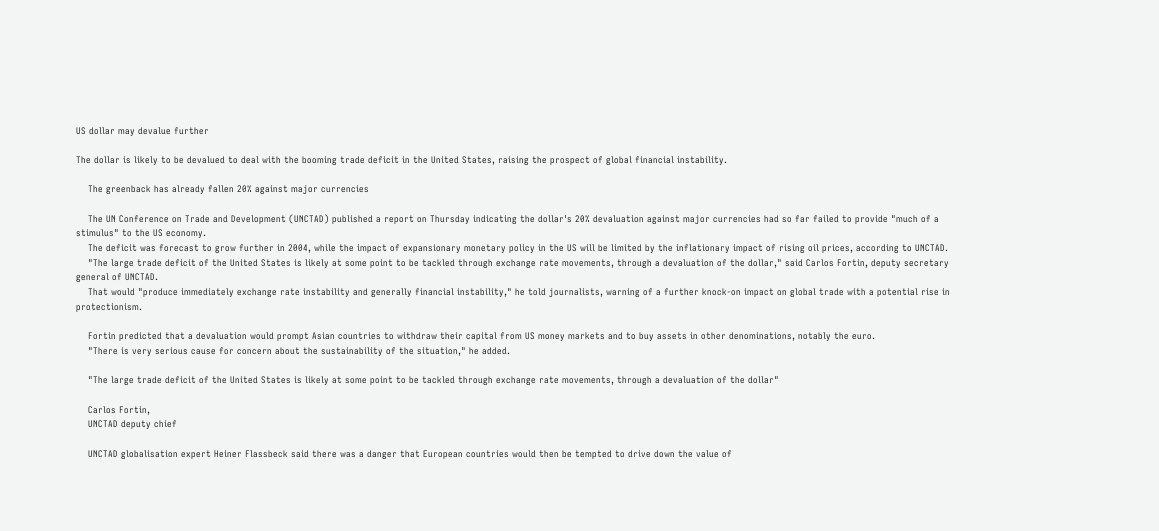US dollar may devalue further

The dollar is likely to be devalued to deal with the booming trade deficit in the United States, raising the prospect of global financial instability.

    The greenback has already fallen 20% against major currencies

    The UN Conference on Trade and Development (UNCTAD) published a report on Thursday indicating the dollar's 20% devaluation against major currencies had so far failed to provide "much of a stimulus" to the US economy.
    The deficit was forecast to grow further in 2004, while the impact of expansionary monetary policy in the US will be limited by the inflationary impact of rising oil prices, according to UNCTAD.
    "The large trade deficit of the United States is likely at some point to be tackled through exchange rate movements, through a devaluation of the dollar," said Carlos Fortin, deputy secretary general of UNCTAD.
    That would "produce immediately exchange rate instability and generally financial instability," he told journalists, warning of a further knock-on impact on global trade with a potential rise in protectionism.

    Fortin predicted that a devaluation would prompt Asian countries to withdraw their capital from US money markets and to buy assets in other denominations, notably the euro.
    "There is very serious cause for concern about the sustainability of the situation," he added.

    "The large trade deficit of the United States is likely at some point to be tackled through exchange rate movements, through a devaluation of the dollar"

    Carlos Fortin,
    UNCTAD deputy chief

    UNCTAD globalisation expert Heiner Flassbeck said there was a danger that European countries would then be tempted to drive down the value of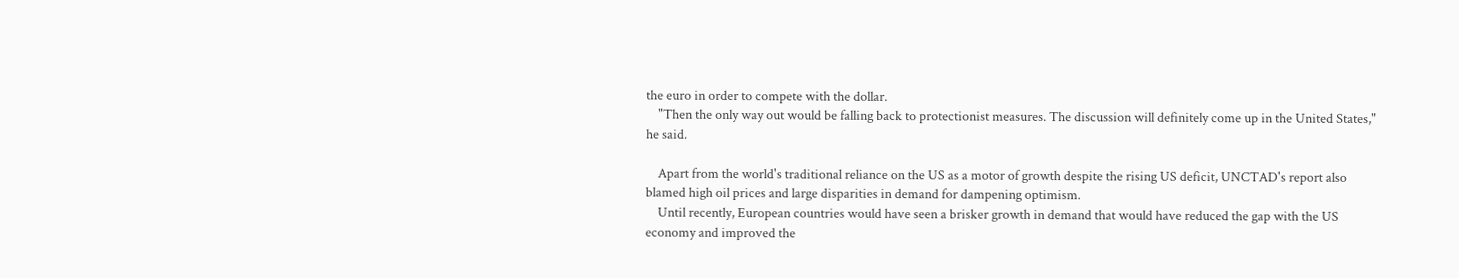the euro in order to compete with the dollar.
    "Then the only way out would be falling back to protectionist measures. The discussion will definitely come up in the United States," he said.

    Apart from the world's traditional reliance on the US as a motor of growth despite the rising US deficit, UNCTAD's report also blamed high oil prices and large disparities in demand for dampening optimism.
    Until recently, European countries would have seen a brisker growth in demand that would have reduced the gap with the US economy and improved the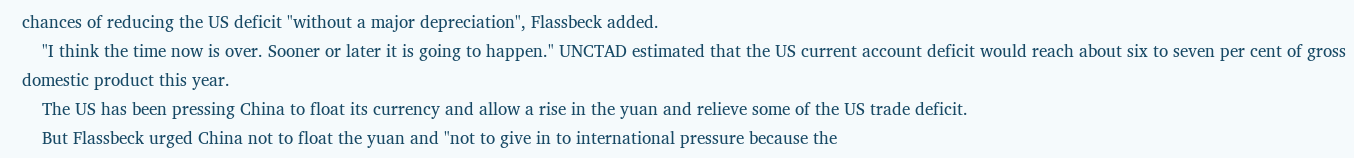chances of reducing the US deficit "without a major depreciation", Flassbeck added.
    "I think the time now is over. Sooner or later it is going to happen." UNCTAD estimated that the US current account deficit would reach about six to seven per cent of gross domestic product this year.
    The US has been pressing China to float its currency and allow a rise in the yuan and relieve some of the US trade deficit.
    But Flassbeck urged China not to float the yuan and "not to give in to international pressure because the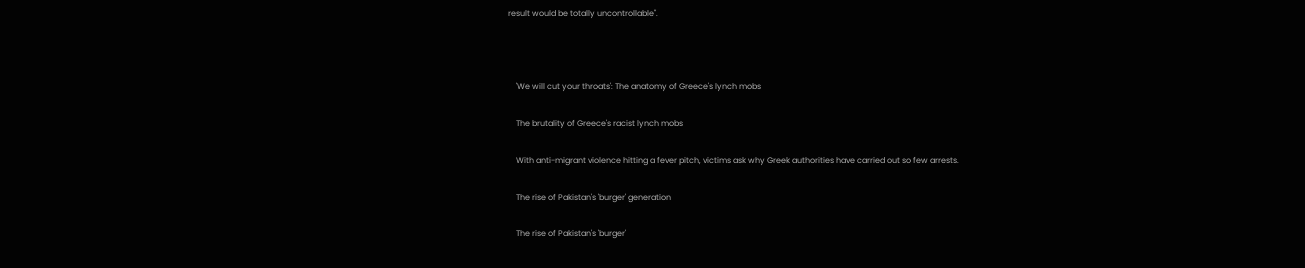result would be totally uncontrollable".



    'We will cut your throats': The anatomy of Greece's lynch mobs

    The brutality of Greece's racist lynch mobs

    With anti-migrant violence hitting a fever pitch, victims ask why Greek authorities have carried out so few arrests.

    The rise of Pakistan's 'burger' generation

    The rise of Pakistan's 'burger'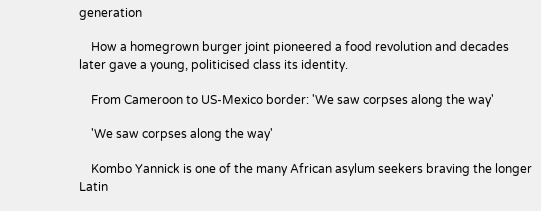generation

    How a homegrown burger joint pioneered a food revolution and decades later gave a young, politicised class its identity.

    From Cameroon to US-Mexico border: 'We saw corpses along the way'

    'We saw corpses along the way'

    Kombo Yannick is one of the many African asylum seekers braving the longer Latin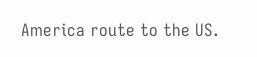America route to the US.